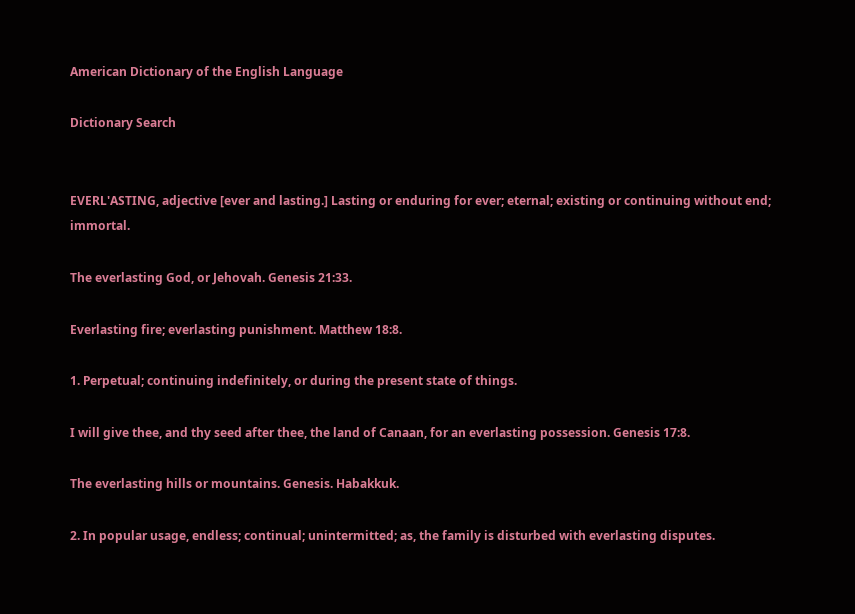American Dictionary of the English Language

Dictionary Search


EVERL'ASTING, adjective [ever and lasting.] Lasting or enduring for ever; eternal; existing or continuing without end; immortal.

The everlasting God, or Jehovah. Genesis 21:33.

Everlasting fire; everlasting punishment. Matthew 18:8.

1. Perpetual; continuing indefinitely, or during the present state of things.

I will give thee, and thy seed after thee, the land of Canaan, for an everlasting possession. Genesis 17:8.

The everlasting hills or mountains. Genesis. Habakkuk.

2. In popular usage, endless; continual; unintermitted; as, the family is disturbed with everlasting disputes.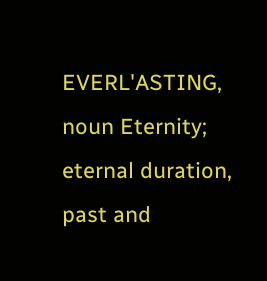EVERL'ASTING, noun Eternity; eternal duration, past and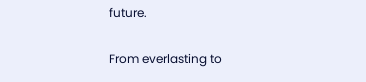future.

From everlasting to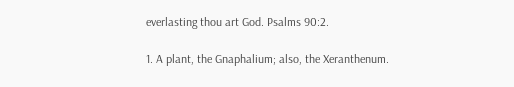everlasting thou art God. Psalms 90:2.

1. A plant, the Gnaphalium; also, the Xeranthenum.